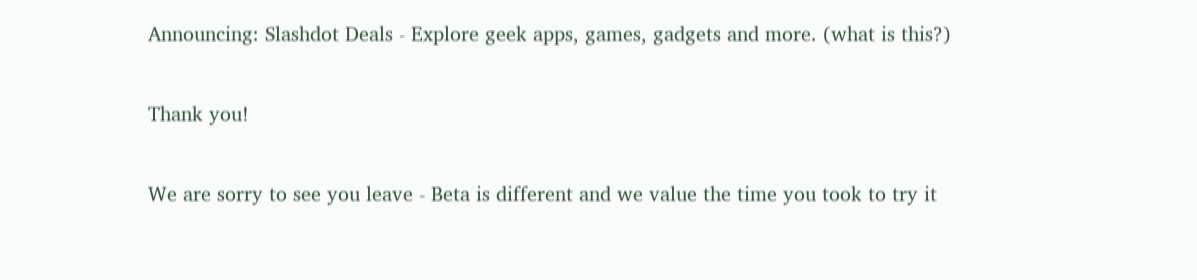Announcing: Slashdot Deals - Explore geek apps, games, gadgets and more. (what is this?)

Thank you!

We are sorry to see you leave - Beta is different and we value the time you took to try it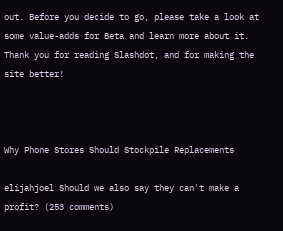out. Before you decide to go, please take a look at some value-adds for Beta and learn more about it. Thank you for reading Slashdot, and for making the site better!



Why Phone Stores Should Stockpile Replacements

elijahjoel Should we also say they can't make a profit? (253 comments)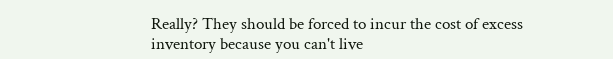Really? They should be forced to incur the cost of excess inventory because you can't live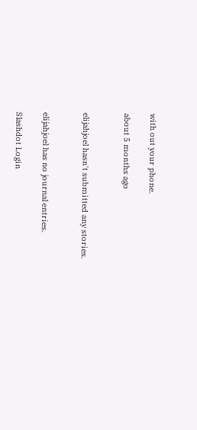with out your phone.

about 5 months ago


elijahjoel hasn't submitted any stories.


elijahjoel has no journal entries.

Slashdot Login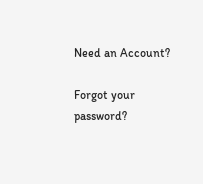Need an Account?

Forgot your password?